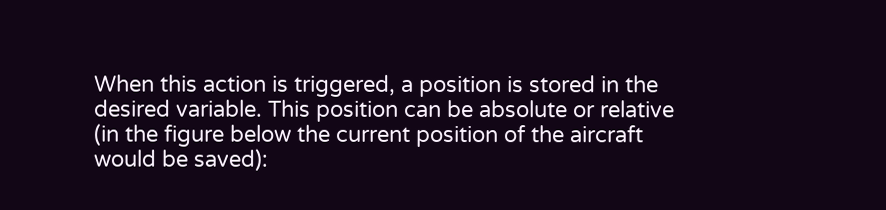When this action is triggered, a position is stored in the desired variable. This position can be absolute or relative (in the figure below the current position of the aircraft would be saved):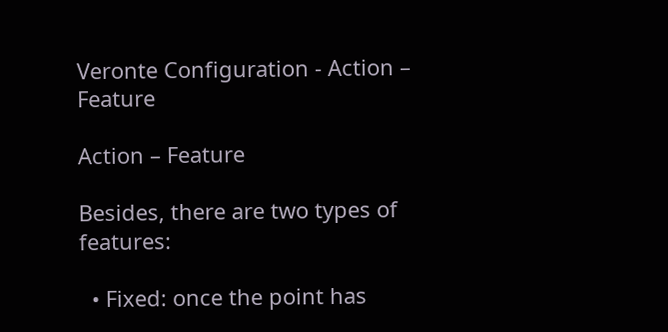Veronte Configuration - Action – Feature

Action – Feature

Besides, there are two types of features:

  • Fixed: once the point has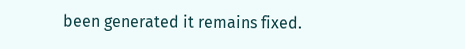been generated it remains fixed.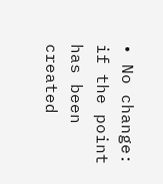• No change: if the point has been created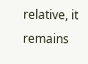relative, it remains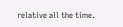relative all the time.